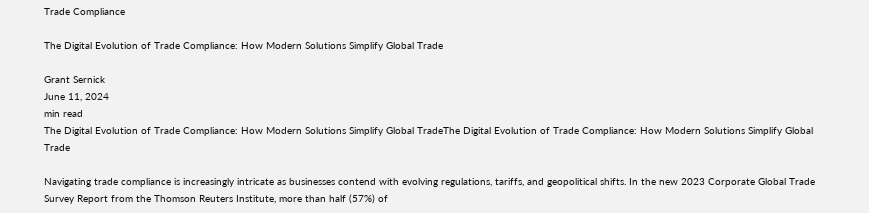Trade Compliance

The Digital Evolution of Trade Compliance: How Modern Solutions Simplify Global Trade

Grant Sernick
June 11, 2024
min read
The Digital Evolution of Trade Compliance: How Modern Solutions Simplify Global TradeThe Digital Evolution of Trade Compliance: How Modern Solutions Simplify Global Trade

Navigating trade compliance is increasingly intricate as businesses contend with evolving regulations, tariffs, and geopolitical shifts. In the new 2023 Corporate Global Trade Survey Report from the Thomson Reuters Institute, more than half (57%) of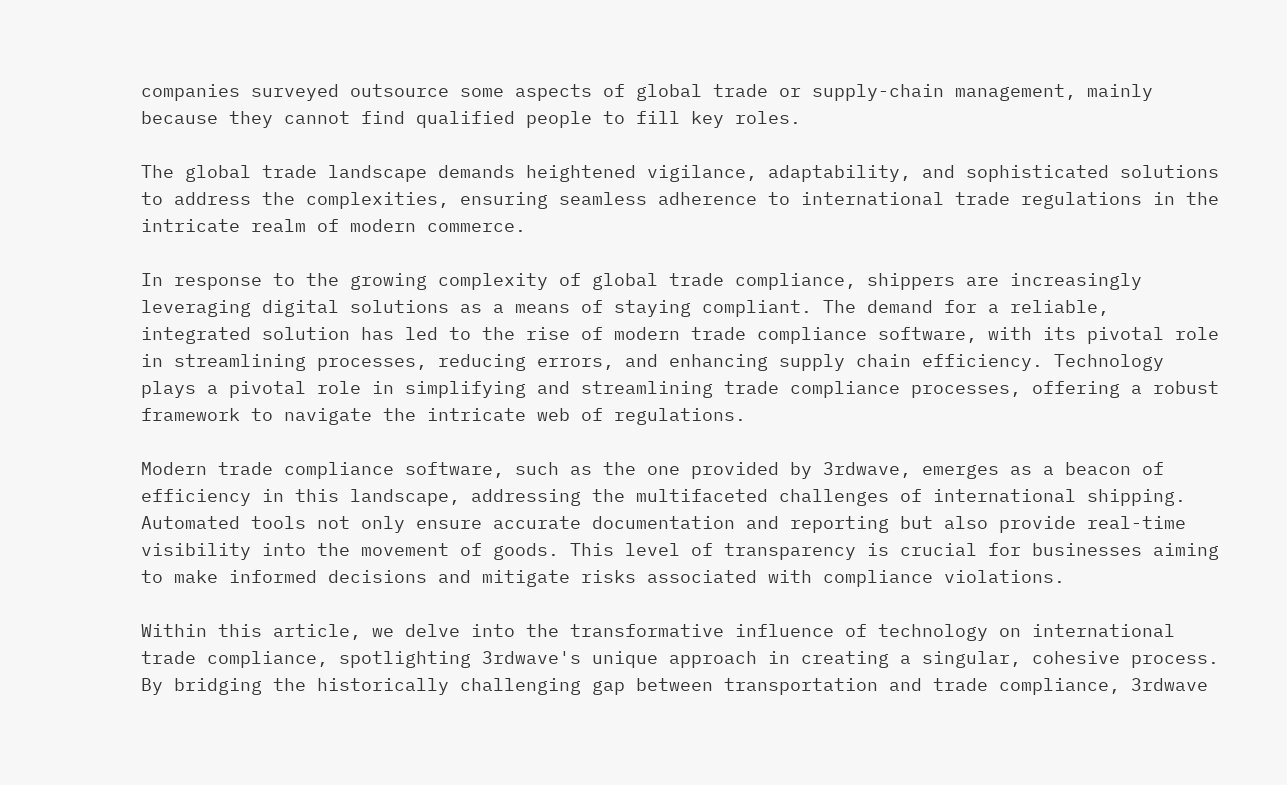companies surveyed outsource some aspects of global trade or supply-chain management, mainly because they cannot find qualified people to fill key roles.

The global trade landscape demands heightened vigilance, adaptability, and sophisticated solutions to address the complexities, ensuring seamless adherence to international trade regulations in the intricate realm of modern commerce.

In response to the growing complexity of global trade compliance, shippers are increasingly leveraging digital solutions as a means of staying compliant. The demand for a reliable, integrated solution has led to the rise of modern trade compliance software, with its pivotal role in streamlining processes, reducing errors, and enhancing supply chain efficiency. Technology plays a pivotal role in simplifying and streamlining trade compliance processes, offering a robust framework to navigate the intricate web of regulations.

Modern trade compliance software, such as the one provided by 3rdwave, emerges as a beacon of efficiency in this landscape, addressing the multifaceted challenges of international shipping. Automated tools not only ensure accurate documentation and reporting but also provide real-time visibility into the movement of goods. This level of transparency is crucial for businesses aiming to make informed decisions and mitigate risks associated with compliance violations.

Within this article, we delve into the transformative influence of technology on international trade compliance, spotlighting 3rdwave's unique approach in creating a singular, cohesive process. By bridging the historically challenging gap between transportation and trade compliance, 3rdwave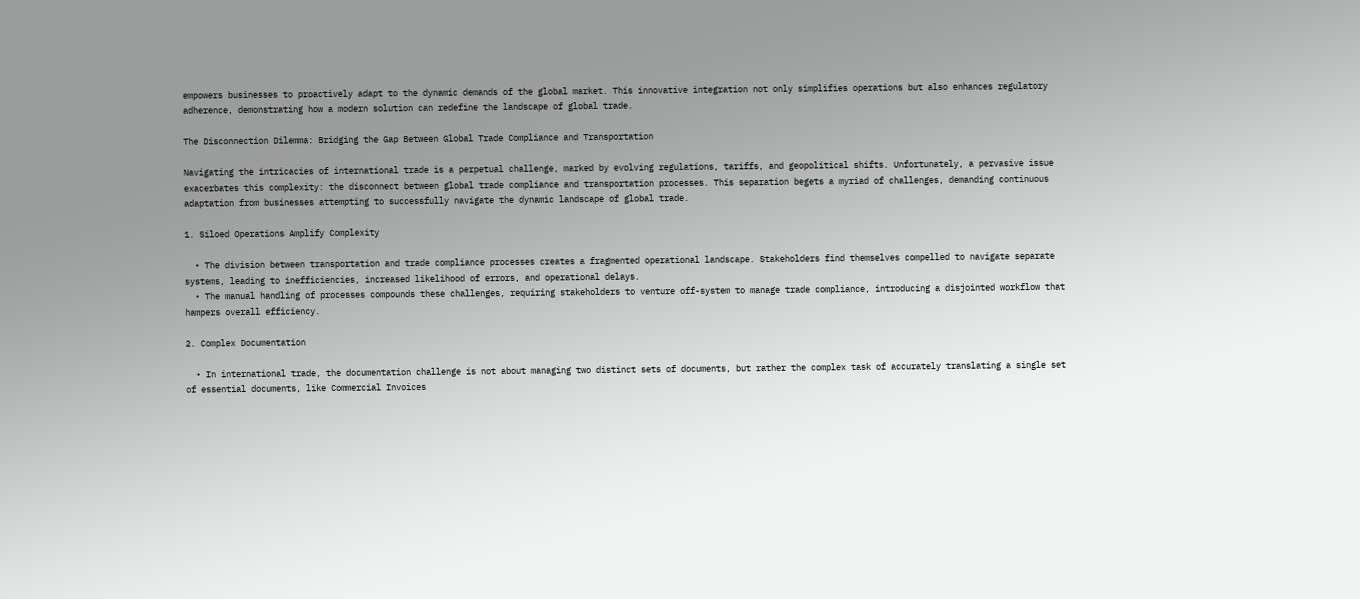empowers businesses to proactively adapt to the dynamic demands of the global market. This innovative integration not only simplifies operations but also enhances regulatory adherence, demonstrating how a modern solution can redefine the landscape of global trade.

The Disconnection Dilemma: Bridging the Gap Between Global Trade Compliance and Transportation

Navigating the intricacies of international trade is a perpetual challenge, marked by evolving regulations, tariffs, and geopolitical shifts. Unfortunately, a pervasive issue exacerbates this complexity: the disconnect between global trade compliance and transportation processes. This separation begets a myriad of challenges, demanding continuous adaptation from businesses attempting to successfully navigate the dynamic landscape of global trade.

1. Siloed Operations Amplify Complexity

  • The division between transportation and trade compliance processes creates a fragmented operational landscape. Stakeholders find themselves compelled to navigate separate systems, leading to inefficiencies, increased likelihood of errors, and operational delays.
  • The manual handling of processes compounds these challenges, requiring stakeholders to venture off-system to manage trade compliance, introducing a disjointed workflow that hampers overall efficiency.

2. Complex Documentation

  • In international trade, the documentation challenge is not about managing two distinct sets of documents, but rather the complex task of accurately translating a single set of essential documents, like Commercial Invoices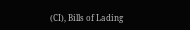(CI), Bills of Lading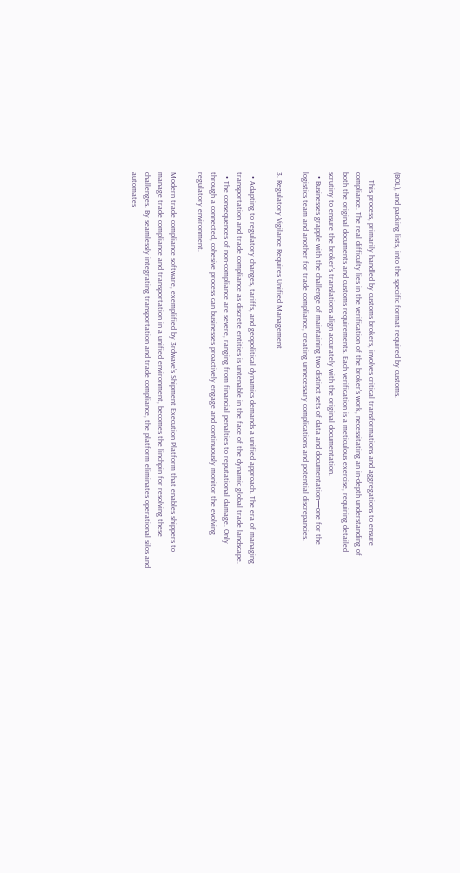(BOL), and packing lists, into the specific format required by customs.

    This process, primarily handled by customs brokers, involves critical transformations and aggregations to ensure compliance. The real difficulty lies in the verification of the broker's work, necessitating an in-depth understanding of both the original documents and customs requirements. Each verification is a meticulous exercise, requiring detailed scrutiny to ensure the broker's translations align accurately with the original documentation.
  • Businesses grapple with the challenge of maintaining two distinct sets of data and documentation—one for the logistics team and another for trade compliance, creating unnecessary complications and potential discrepancies.

3. Regulatory Vigilance Requires Unified Management

  • Adapting to regulatory changes, tariffs, and geopolitical dynamics demands a unified approach. The era of managing transportation and trade compliance as discrete entities is untenable in the face of the dynamic global trade landscape.
  • The consequences of non-compliance are severe, ranging from financial penalties to reputational damage. Only through a connected, cohesive process can businesses proactively engage and continuously monitor the evolving regulatory environment.

Modern trade compliance software, exemplified by 3rdwave’s Shipment Execution Platform that enables shippers to manage trade compliance and transportation in a unified environment, becomes the linchpin for resolving these challenges. By seamlessly integrating transportation and trade compliance, the platform eliminates operational silos and automates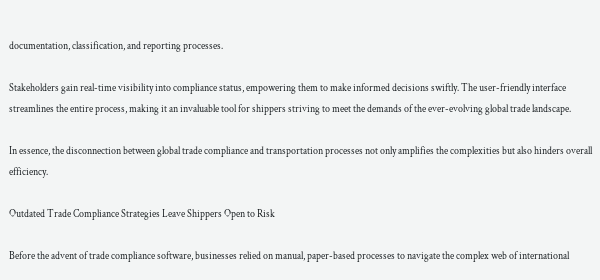documentation, classification, and reporting processes.

Stakeholders gain real-time visibility into compliance status, empowering them to make informed decisions swiftly. The user-friendly interface streamlines the entire process, making it an invaluable tool for shippers striving to meet the demands of the ever-evolving global trade landscape.

In essence, the disconnection between global trade compliance and transportation processes not only amplifies the complexities but also hinders overall efficiency.

Outdated Trade Compliance Strategies Leave Shippers Open to Risk

Before the advent of trade compliance software, businesses relied on manual, paper-based processes to navigate the complex web of international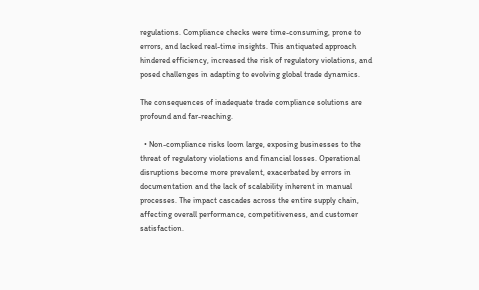regulations. Compliance checks were time-consuming, prone to errors, and lacked real-time insights. This antiquated approach hindered efficiency, increased the risk of regulatory violations, and posed challenges in adapting to evolving global trade dynamics.

The consequences of inadequate trade compliance solutions are profound and far-reaching.

  • Non-compliance risks loom large, exposing businesses to the threat of regulatory violations and financial losses. Operational disruptions become more prevalent, exacerbated by errors in documentation and the lack of scalability inherent in manual processes. The impact cascades across the entire supply chain, affecting overall performance, competitiveness, and customer satisfaction.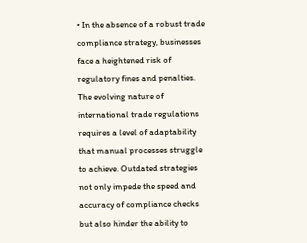• In the absence of a robust trade compliance strategy, businesses face a heightened risk of regulatory fines and penalties. The evolving nature of international trade regulations requires a level of adaptability that manual processes struggle to achieve. Outdated strategies not only impede the speed and accuracy of compliance checks but also hinder the ability to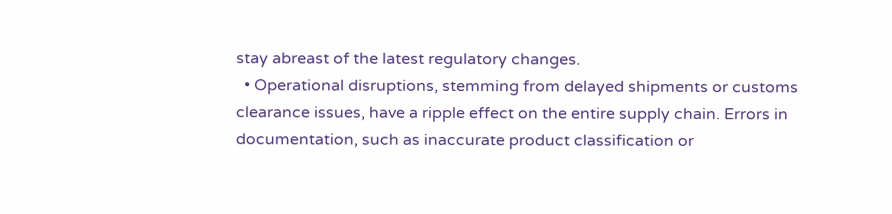stay abreast of the latest regulatory changes.
  • Operational disruptions, stemming from delayed shipments or customs clearance issues, have a ripple effect on the entire supply chain. Errors in documentation, such as inaccurate product classification or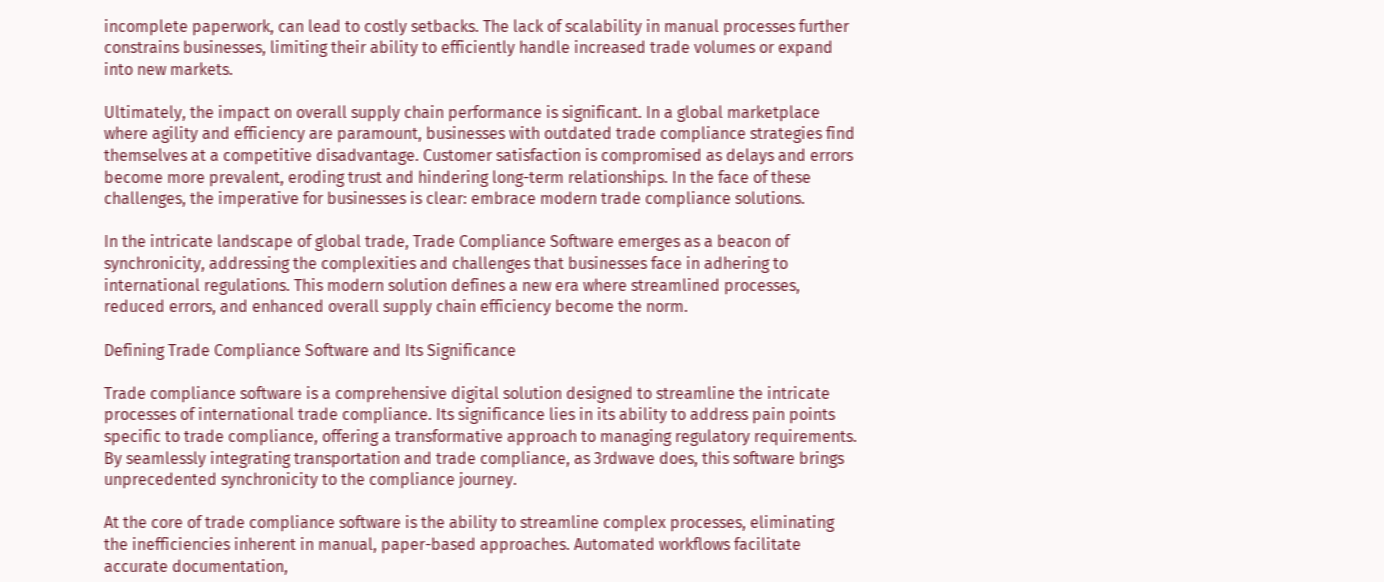incomplete paperwork, can lead to costly setbacks. The lack of scalability in manual processes further constrains businesses, limiting their ability to efficiently handle increased trade volumes or expand into new markets.

Ultimately, the impact on overall supply chain performance is significant. In a global marketplace where agility and efficiency are paramount, businesses with outdated trade compliance strategies find themselves at a competitive disadvantage. Customer satisfaction is compromised as delays and errors become more prevalent, eroding trust and hindering long-term relationships. In the face of these challenges, the imperative for businesses is clear: embrace modern trade compliance solutions.

In the intricate landscape of global trade, Trade Compliance Software emerges as a beacon of synchronicity, addressing the complexities and challenges that businesses face in adhering to international regulations. This modern solution defines a new era where streamlined processes, reduced errors, and enhanced overall supply chain efficiency become the norm.

Defining Trade Compliance Software and Its Significance

Trade compliance software is a comprehensive digital solution designed to streamline the intricate processes of international trade compliance. Its significance lies in its ability to address pain points specific to trade compliance, offering a transformative approach to managing regulatory requirements. By seamlessly integrating transportation and trade compliance, as 3rdwave does, this software brings unprecedented synchronicity to the compliance journey.

At the core of trade compliance software is the ability to streamline complex processes, eliminating the inefficiencies inherent in manual, paper-based approaches. Automated workflows facilitate accurate documentation,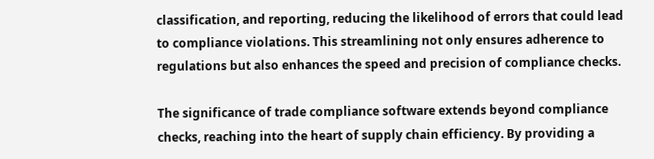classification, and reporting, reducing the likelihood of errors that could lead to compliance violations. This streamlining not only ensures adherence to regulations but also enhances the speed and precision of compliance checks.

The significance of trade compliance software extends beyond compliance checks, reaching into the heart of supply chain efficiency. By providing a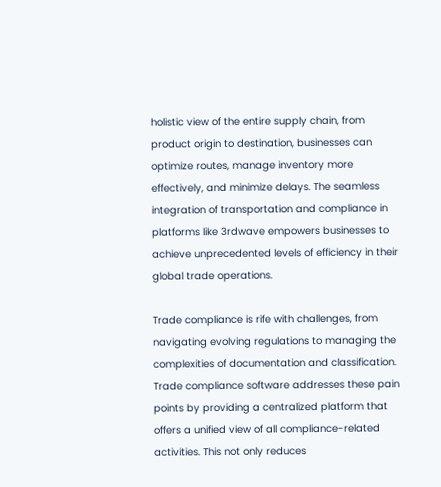holistic view of the entire supply chain, from product origin to destination, businesses can optimize routes, manage inventory more effectively, and minimize delays. The seamless integration of transportation and compliance in platforms like 3rdwave empowers businesses to achieve unprecedented levels of efficiency in their global trade operations.

Trade compliance is rife with challenges, from navigating evolving regulations to managing the complexities of documentation and classification. Trade compliance software addresses these pain points by providing a centralized platform that offers a unified view of all compliance-related activities. This not only reduces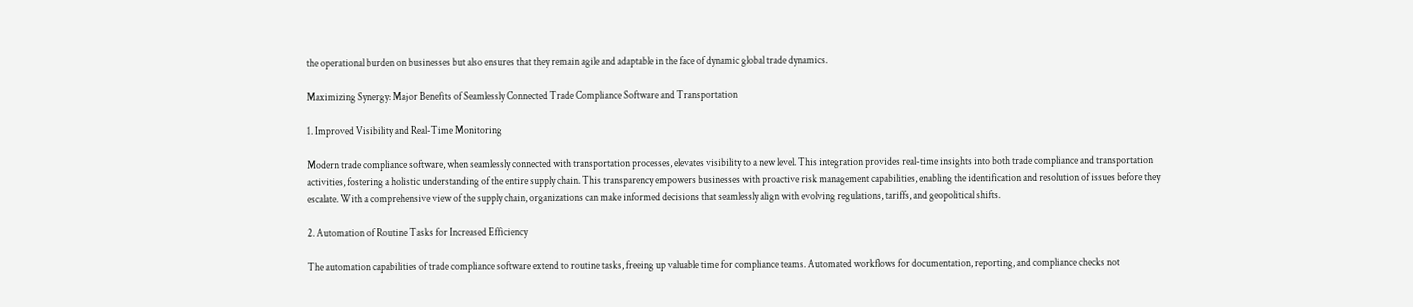the operational burden on businesses but also ensures that they remain agile and adaptable in the face of dynamic global trade dynamics.

Maximizing Synergy: Major Benefits of Seamlessly Connected Trade Compliance Software and Transportation

1. Improved Visibility and Real-Time Monitoring

Modern trade compliance software, when seamlessly connected with transportation processes, elevates visibility to a new level. This integration provides real-time insights into both trade compliance and transportation activities, fostering a holistic understanding of the entire supply chain. This transparency empowers businesses with proactive risk management capabilities, enabling the identification and resolution of issues before they escalate. With a comprehensive view of the supply chain, organizations can make informed decisions that seamlessly align with evolving regulations, tariffs, and geopolitical shifts.

2. Automation of Routine Tasks for Increased Efficiency

The automation capabilities of trade compliance software extend to routine tasks, freeing up valuable time for compliance teams. Automated workflows for documentation, reporting, and compliance checks not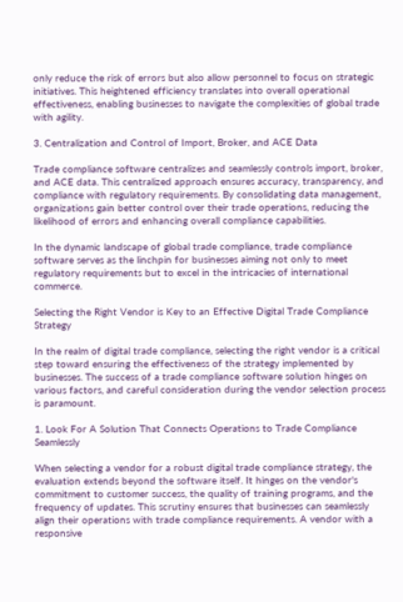only reduce the risk of errors but also allow personnel to focus on strategic initiatives. This heightened efficiency translates into overall operational effectiveness, enabling businesses to navigate the complexities of global trade with agility.

3. Centralization and Control of Import, Broker, and ACE Data

Trade compliance software centralizes and seamlessly controls import, broker, and ACE data. This centralized approach ensures accuracy, transparency, and compliance with regulatory requirements. By consolidating data management, organizations gain better control over their trade operations, reducing the likelihood of errors and enhancing overall compliance capabilities.

In the dynamic landscape of global trade compliance, trade compliance software serves as the linchpin for businesses aiming not only to meet regulatory requirements but to excel in the intricacies of international commerce.

Selecting the Right Vendor is Key to an Effective Digital Trade Compliance Strategy

In the realm of digital trade compliance, selecting the right vendor is a critical step toward ensuring the effectiveness of the strategy implemented by businesses. The success of a trade compliance software solution hinges on various factors, and careful consideration during the vendor selection process is paramount.

1. Look For A Solution That Connects Operations to Trade Compliance Seamlessly

When selecting a vendor for a robust digital trade compliance strategy, the evaluation extends beyond the software itself. It hinges on the vendor's commitment to customer success, the quality of training programs, and the frequency of updates. This scrutiny ensures that businesses can seamlessly align their operations with trade compliance requirements. A vendor with a responsive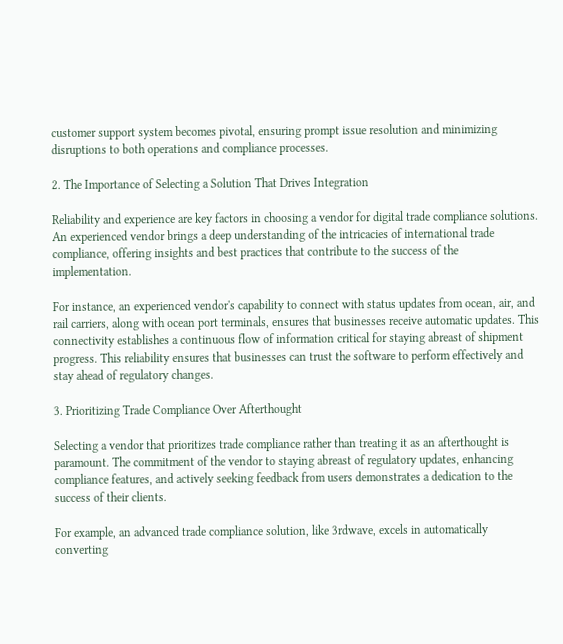customer support system becomes pivotal, ensuring prompt issue resolution and minimizing disruptions to both operations and compliance processes.

2. The Importance of Selecting a Solution That Drives Integration

Reliability and experience are key factors in choosing a vendor for digital trade compliance solutions. An experienced vendor brings a deep understanding of the intricacies of international trade compliance, offering insights and best practices that contribute to the success of the implementation.

For instance, an experienced vendor's capability to connect with status updates from ocean, air, and rail carriers, along with ocean port terminals, ensures that businesses receive automatic updates. This connectivity establishes a continuous flow of information critical for staying abreast of shipment progress. This reliability ensures that businesses can trust the software to perform effectively and stay ahead of regulatory changes.

3. Prioritizing Trade Compliance Over Afterthought

Selecting a vendor that prioritizes trade compliance rather than treating it as an afterthought is paramount. The commitment of the vendor to staying abreast of regulatory updates, enhancing compliance features, and actively seeking feedback from users demonstrates a dedication to the success of their clients.

For example, an advanced trade compliance solution, like 3rdwave, excels in automatically converting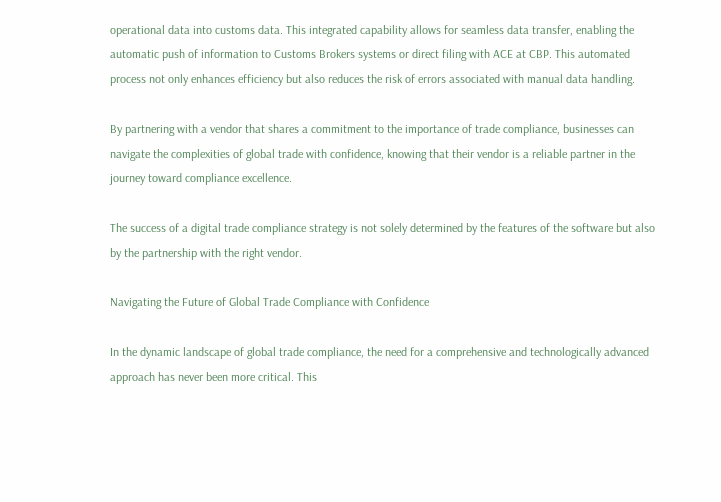operational data into customs data. This integrated capability allows for seamless data transfer, enabling the automatic push of information to Customs Brokers systems or direct filing with ACE at CBP. This automated process not only enhances efficiency but also reduces the risk of errors associated with manual data handling.

By partnering with a vendor that shares a commitment to the importance of trade compliance, businesses can navigate the complexities of global trade with confidence, knowing that their vendor is a reliable partner in the journey toward compliance excellence.

The success of a digital trade compliance strategy is not solely determined by the features of the software but also by the partnership with the right vendor.

Navigating the Future of Global Trade Compliance with Confidence

In the dynamic landscape of global trade compliance, the need for a comprehensive and technologically advanced approach has never been more critical. This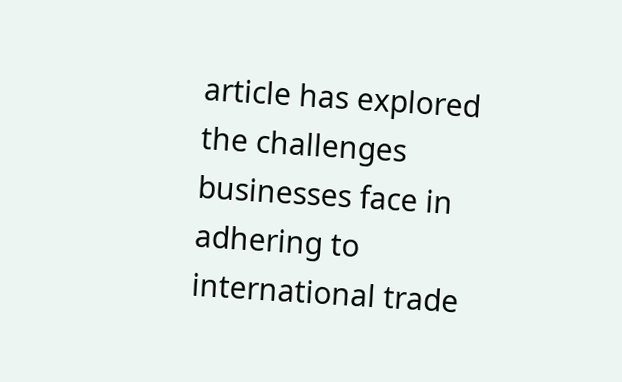article has explored the challenges businesses face in adhering to international trade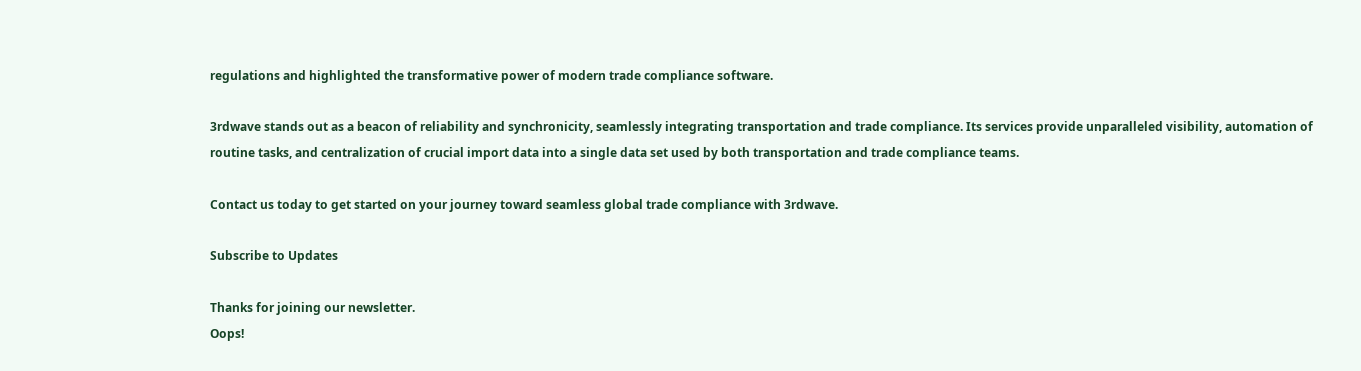regulations and highlighted the transformative power of modern trade compliance software.

3rdwave stands out as a beacon of reliability and synchronicity, seamlessly integrating transportation and trade compliance. Its services provide unparalleled visibility, automation of routine tasks, and centralization of crucial import data into a single data set used by both transportation and trade compliance teams.

Contact us today to get started on your journey toward seamless global trade compliance with 3rdwave.

Subscribe to Updates

Thanks for joining our newsletter.
Oops!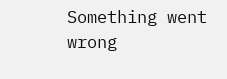Something went wrong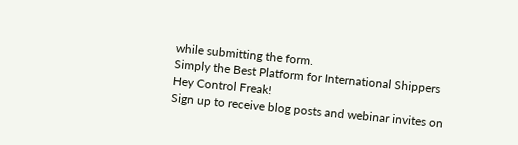while submitting the form.
Simply the Best Platform for International Shippers
Hey Control Freak!
Sign up to receive blog posts and webinar invites on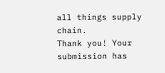all things supply chain.
Thank you! Your submission has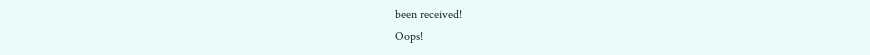been received!
Oops!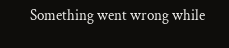Something went wrong while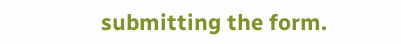submitting the form.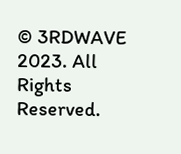© 3RDWAVE 2023. All Rights Reserved.